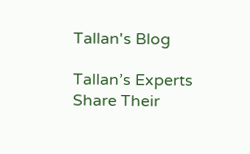Tallan's Blog

Tallan’s Experts Share Their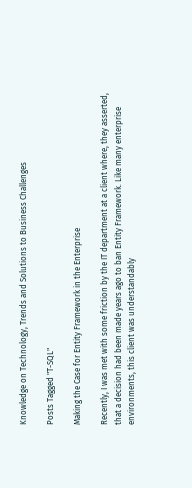Knowledge on Technology, Trends and Solutions to Business Challenges

Posts Tagged "T-SQL"

Making the Case for Entity Framework in the Enterprise

Recently, I was met with some friction by the IT department at a client where, they asserted, that a decision had been made years ago to ban Entity Framework. Like many enterprise environments, this client was understandably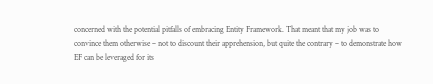concerned with the potential pitfalls of embracing Entity Framework. That meant that my job was to convince them otherwise – not to discount their apprehension, but quite the contrary – to demonstrate how EF can be leveraged for its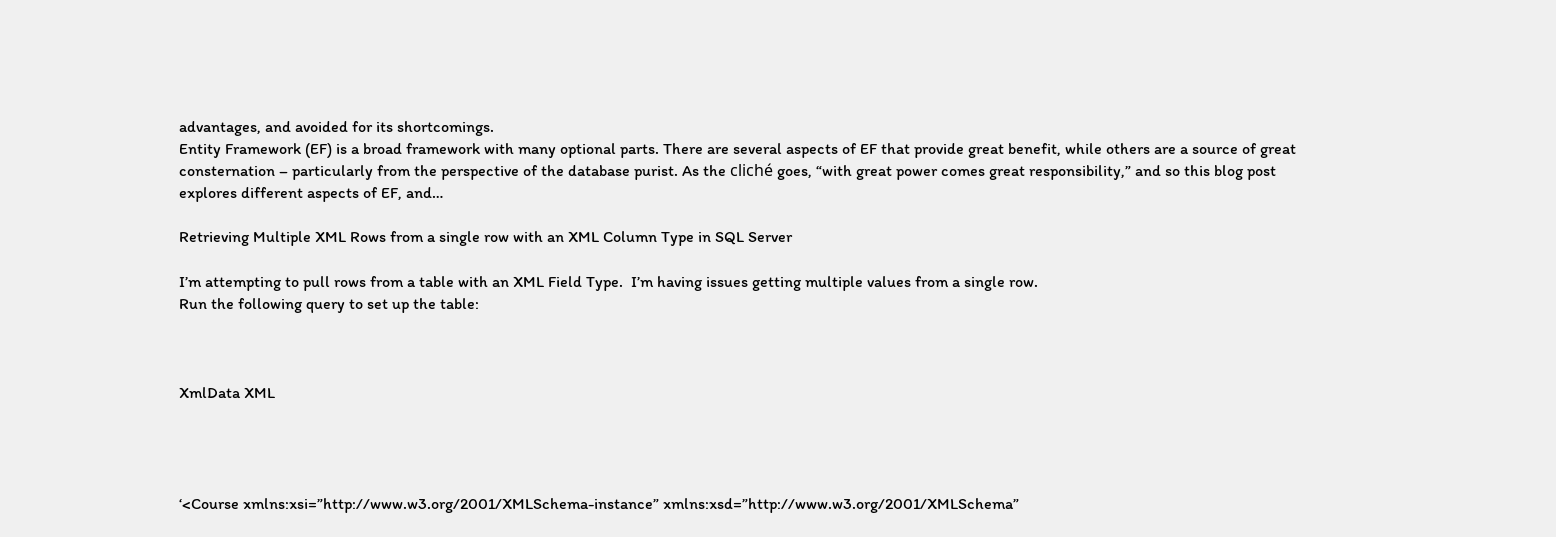advantages, and avoided for its shortcomings.
Entity Framework (EF) is a broad framework with many optional parts. There are several aspects of EF that provide great benefit, while others are a source of great consternation – particularly from the perspective of the database purist. As the cliché goes, “with great power comes great responsibility,” and so this blog post explores different aspects of EF, and…

Retrieving Multiple XML Rows from a single row with an XML Column Type in SQL Server

I’m attempting to pull rows from a table with an XML Field Type.  I’m having issues getting multiple values from a single row.
Run the following query to set up the table:



XmlData XML




‘<Course xmlns:xsi=”http://www.w3.org/2001/XMLSchema-instance” xmlns:xsd=”http://www.w3.org/2001/XMLSchema”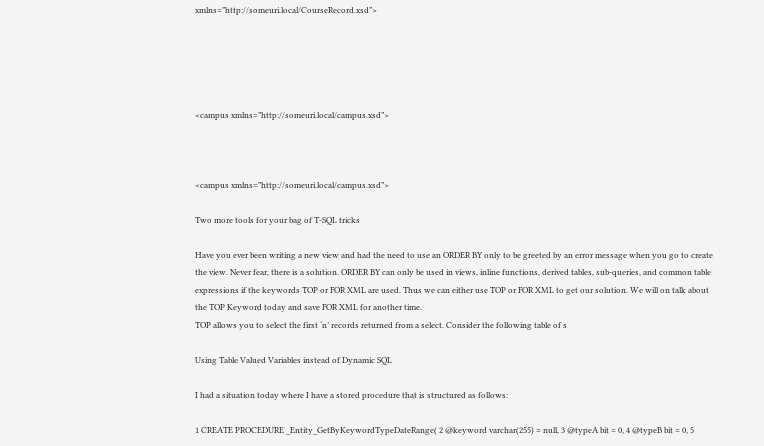xmlns=”http://someuri.local/CourseRecord.xsd”>





<campus xmlns=”http://someuri.local/campus.xsd”>



<campus xmlns=”http://someuri.local/campus.xsd”>

Two more tools for your bag of T-SQL tricks

Have you ever been writing a new view and had the need to use an ORDER BY only to be greeted by an error message when you go to create the view. Never fear, there is a solution. ORDER BY can only be used in views, inline functions, derived tables, sub-queries, and common table expressions if the keywords TOP or FOR XML are used. Thus we can either use TOP or FOR XML to get our solution. We will on talk about the TOP Keyword today and save FOR XML for another time.
TOP allows you to select the first ‘n’ records returned from a select. Consider the following table of s

Using Table Valued Variables instead of Dynamic SQL

I had a situation today where I have a stored procedure that is structured as follows:

1 CREATE PROCEDURE _Entity_GetByKeywordTypeDateRange( 2 @keyword varchar(255) = null, 3 @typeA bit = 0, 4 @typeB bit = 0, 5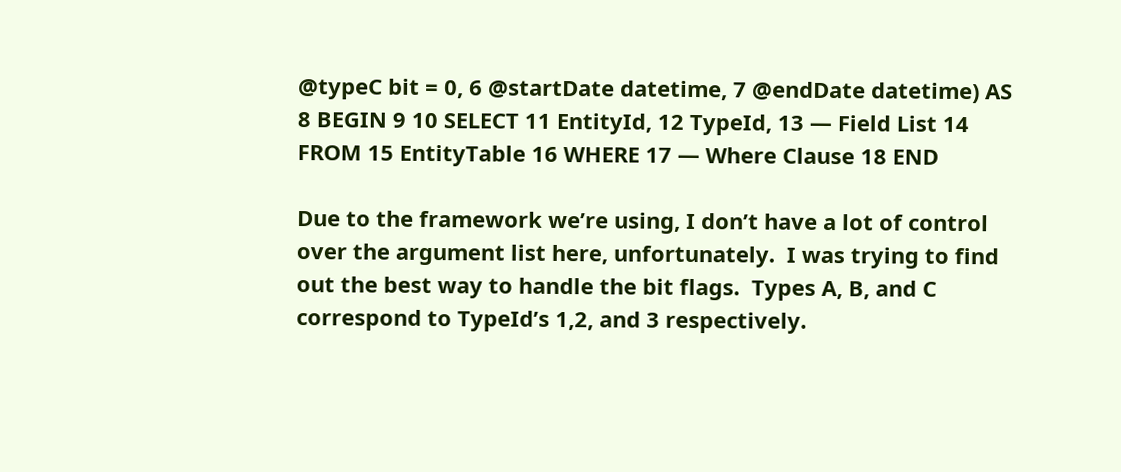@typeC bit = 0, 6 @startDate datetime, 7 @endDate datetime) AS 8 BEGIN 9 10 SELECT 11 EntityId, 12 TypeId, 13 — Field List 14 FROM 15 EntityTable 16 WHERE 17 — Where Clause 18 END

Due to the framework we’re using, I don’t have a lot of control over the argument list here, unfortunately.  I was trying to find out the best way to handle the bit flags.  Types A, B, and C correspond to TypeId’s 1,2, and 3 respectively.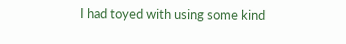I had toyed with using some kind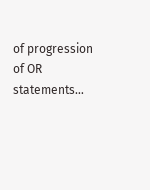of progression of OR statements…